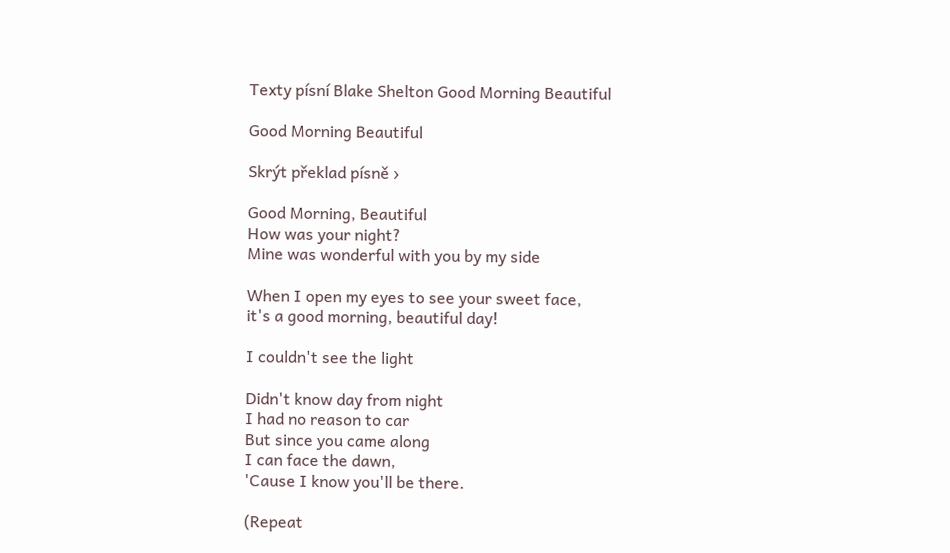Texty písní Blake Shelton Good Morning Beautiful

Good Morning Beautiful

Skrýt překlad písně ›

Good Morning, Beautiful
How was your night?
Mine was wonderful with you by my side

When I open my eyes to see your sweet face,
it's a good morning, beautiful day!

I couldn't see the light

Didn't know day from night
I had no reason to car
But since you came along
I can face the dawn,
'Cause I know you'll be there.

(Repeat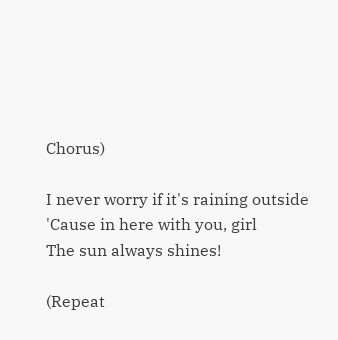Chorus)

I never worry if it's raining outside
'Cause in here with you, girl
The sun always shines!

(Repeat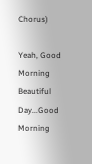Chorus)

Yeah, Good Morning Beautiful Day...Good Morning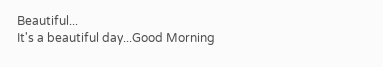Beautiful...
It's a beautiful day...Good Morning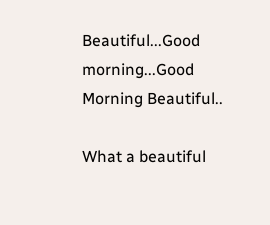Beautiful...Good morning...Good Morning Beautiful..

What a beautiful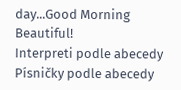day...Good Morning Beautiful!
Interpreti podle abecedy Písničky podle abecedy